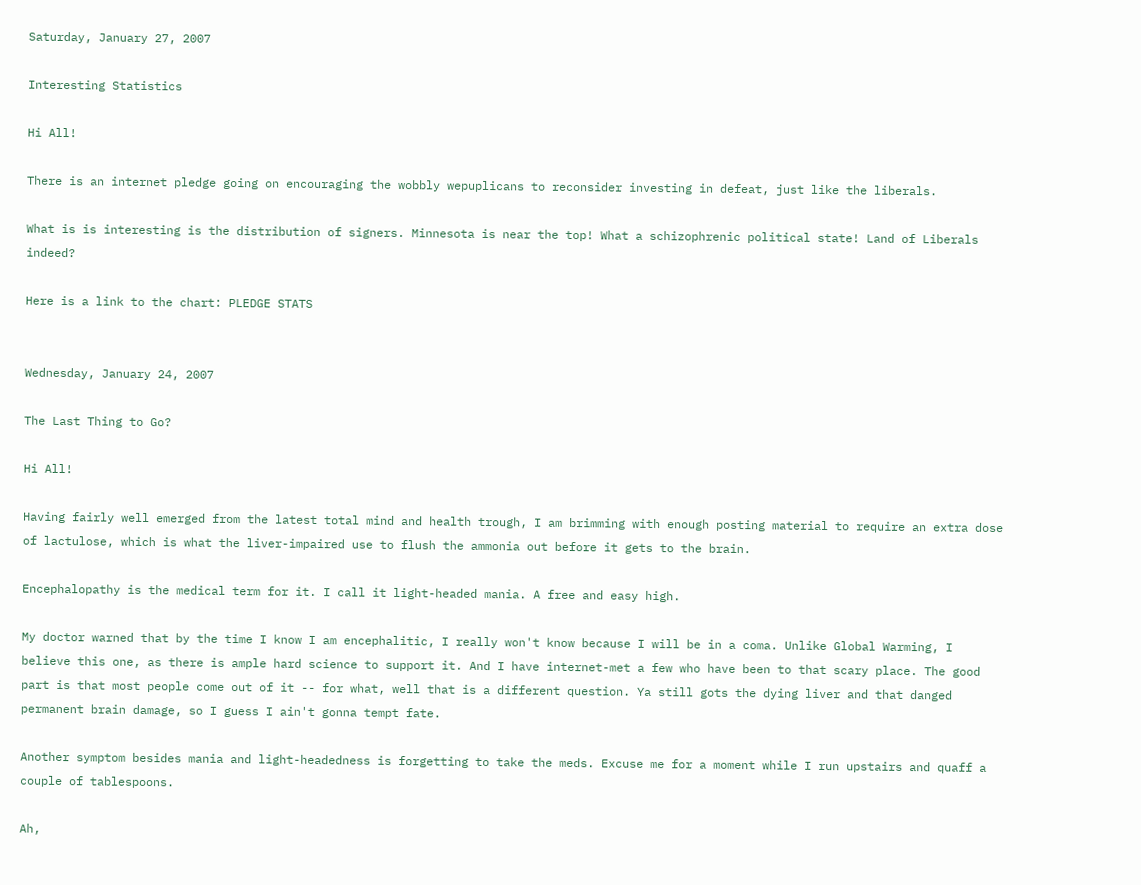Saturday, January 27, 2007

Interesting Statistics

Hi All!

There is an internet pledge going on encouraging the wobbly wepuplicans to reconsider investing in defeat, just like the liberals.

What is is interesting is the distribution of signers. Minnesota is near the top! What a schizophrenic political state! Land of Liberals indeed?

Here is a link to the chart: PLEDGE STATS


Wednesday, January 24, 2007

The Last Thing to Go?

Hi All!

Having fairly well emerged from the latest total mind and health trough, I am brimming with enough posting material to require an extra dose of lactulose, which is what the liver-impaired use to flush the ammonia out before it gets to the brain.

Encephalopathy is the medical term for it. I call it light-headed mania. A free and easy high.

My doctor warned that by the time I know I am encephalitic, I really won't know because I will be in a coma. Unlike Global Warming, I believe this one, as there is ample hard science to support it. And I have internet-met a few who have been to that scary place. The good part is that most people come out of it -- for what, well that is a different question. Ya still gots the dying liver and that danged permanent brain damage, so I guess I ain't gonna tempt fate.

Another symptom besides mania and light-headedness is forgetting to take the meds. Excuse me for a moment while I run upstairs and quaff a couple of tablespoons.

Ah,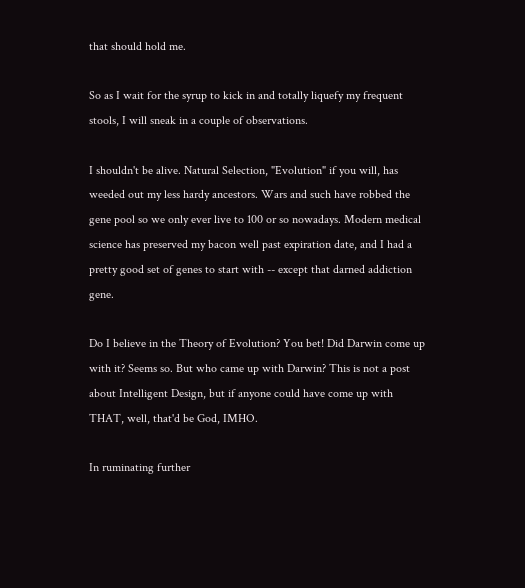that should hold me.

So as I wait for the syrup to kick in and totally liquefy my frequent stools, I will sneak in a couple of observations.

I shouldn't be alive. Natural Selection, "Evolution" if you will, has weeded out my less hardy ancestors. Wars and such have robbed the gene pool so we only ever live to 100 or so nowadays. Modern medical science has preserved my bacon well past expiration date, and I had a pretty good set of genes to start with -- except that darned addiction gene.

Do I believe in the Theory of Evolution? You bet! Did Darwin come up with it? Seems so. But who came up with Darwin? This is not a post about Intelligent Design, but if anyone could have come up with THAT, well, that'd be God, IMHO.

In ruminating further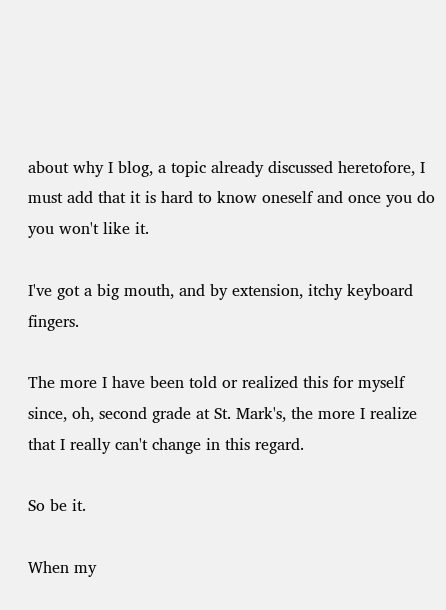about why I blog, a topic already discussed heretofore, I must add that it is hard to know oneself and once you do you won't like it.

I've got a big mouth, and by extension, itchy keyboard fingers.

The more I have been told or realized this for myself since, oh, second grade at St. Mark's, the more I realize that I really can't change in this regard.

So be it.

When my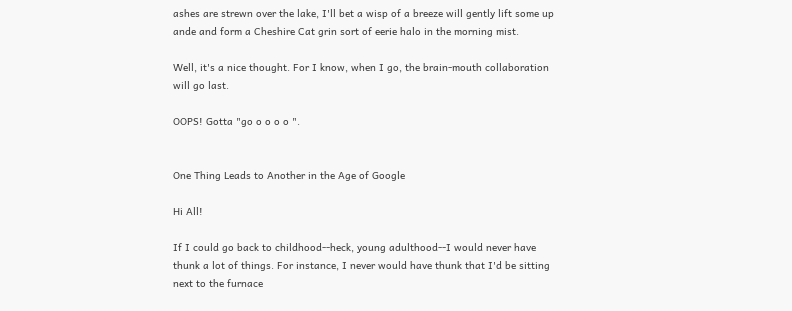ashes are strewn over the lake, I'll bet a wisp of a breeze will gently lift some up ande and form a Cheshire Cat grin sort of eerie halo in the morning mist.

Well, it's a nice thought. For I know, when I go, the brain-mouth collaboration will go last.

OOPS! Gotta "go o o o o ".


One Thing Leads to Another in the Age of Google

Hi All!

If I could go back to childhood--heck, young adulthood--I would never have thunk a lot of things. For instance, I never would have thunk that I'd be sitting next to the furnace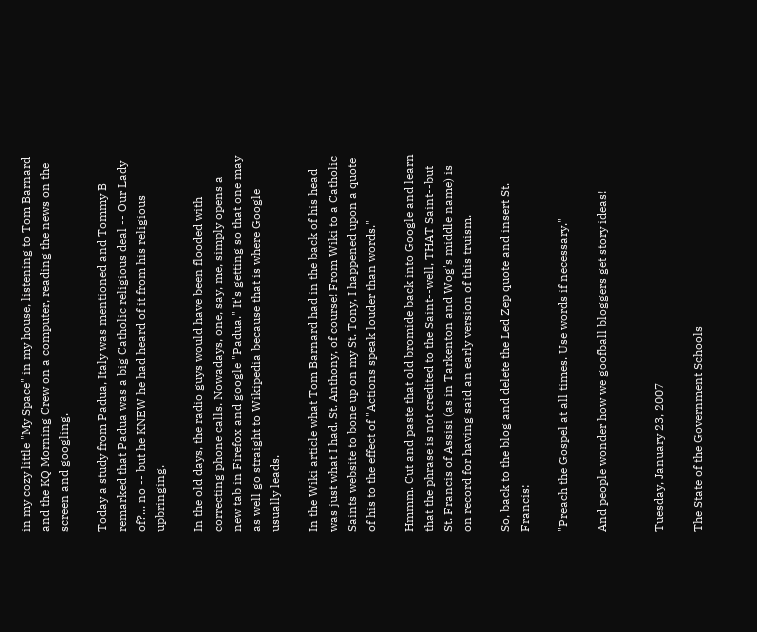in my cozy little "My Space" in my house, listening to Tom Barnard and the KQ Morning Crew on a computer, reading the news on the screen and googling.

Today a study from Padua, Italy was mentioned and Tommy B remarked that Padua was a big Catholic religious deal -- Our Lady of?... no -- but he KNEW he had heard of it from his religious upbringing.

In the old days, the radio guys would have been flooded with correcting phone calls. Nowadays, one, say, me, simply opens a new tab in Firefox and google "Padua." It's getting so that one may as well go straight to Wikipedia because that is where Google usually leads.

In the Wiki article what Tom Barnard had in the back of his head was just what I had. St. Anthony, of course! From Wiki to a Catholic Saints website to bone up on my St. Tony, I happened upon a quote of his to the effect of "Actions speak louder than words."

Hmmm. Cut and paste that old bromide back into Google and learn that the phrase is not credited to the Saint--well, THAT Saint--but St. Francis of Assisi (as in Tarkenton and Wog's middle name) is on record for having said an early version of this truism.

So, back to the blog and delete the Led Zep quote and insert St. Francis:

"Preach the Gospel at all times. Use words if necessary."

And people wonder how we goofball bloggers get story ideas!


Tuesday, January 23, 2007

The State of the Government Schools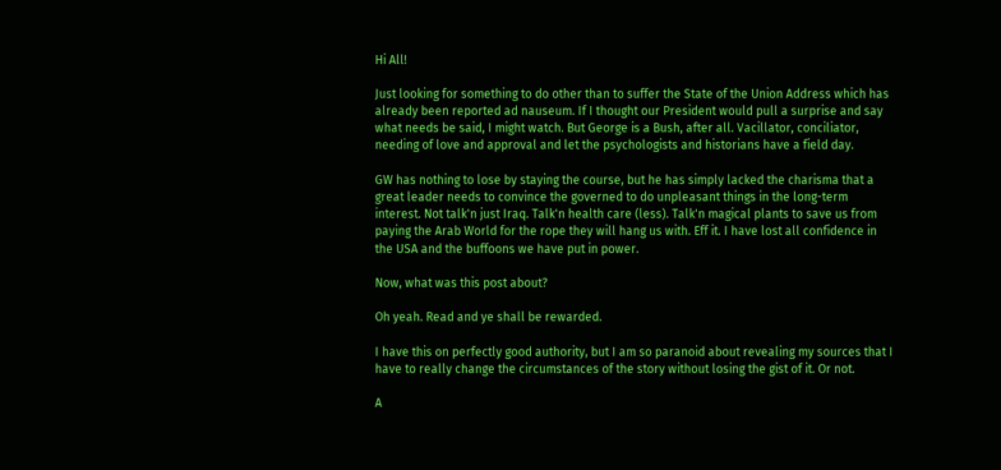Hi All!

Just looking for something to do other than to suffer the State of the Union Address which has already been reported ad nauseum. If I thought our President would pull a surprise and say what needs be said, I might watch. But George is a Bush, after all. Vacillator, conciliator, needing of love and approval and let the psychologists and historians have a field day.

GW has nothing to lose by staying the course, but he has simply lacked the charisma that a great leader needs to convince the governed to do unpleasant things in the long-term interest. Not talk'n just Iraq. Talk'n health care (less). Talk'n magical plants to save us from paying the Arab World for the rope they will hang us with. Eff it. I have lost all confidence in the USA and the buffoons we have put in power.

Now, what was this post about?

Oh yeah. Read and ye shall be rewarded.

I have this on perfectly good authority, but I am so paranoid about revealing my sources that I have to really change the circumstances of the story without losing the gist of it. Or not.

A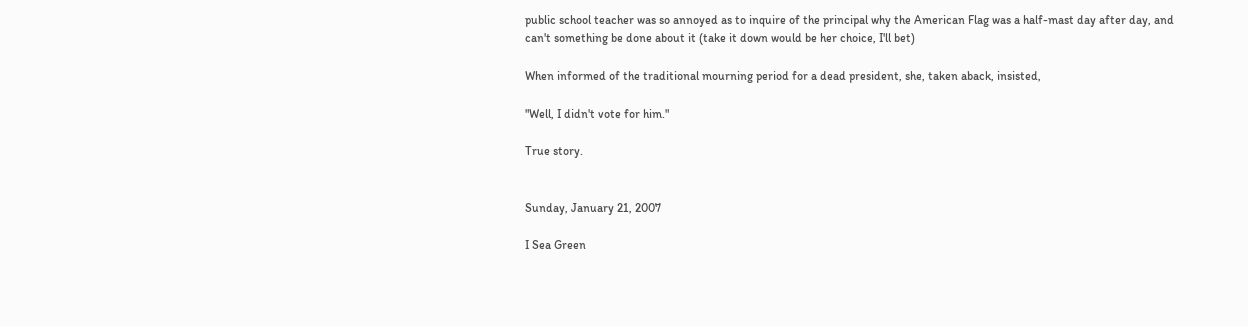public school teacher was so annoyed as to inquire of the principal why the American Flag was a half-mast day after day, and can't something be done about it (take it down would be her choice, I'll bet)

When informed of the traditional mourning period for a dead president, she, taken aback, insisted,

"Well, I didn't vote for him."

True story.


Sunday, January 21, 2007

I Sea Green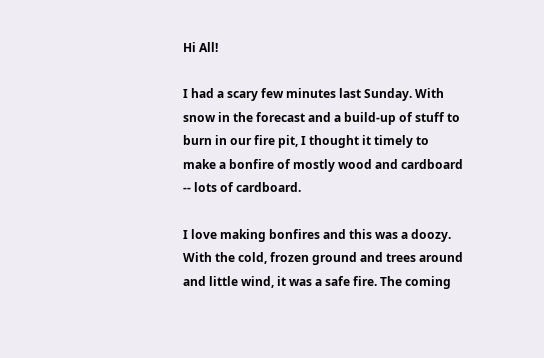Hi All!

I had a scary few minutes last Sunday. With snow in the forecast and a build-up of stuff to burn in our fire pit, I thought it timely to make a bonfire of mostly wood and cardboard -- lots of cardboard.

I love making bonfires and this was a doozy. With the cold, frozen ground and trees around and little wind, it was a safe fire. The coming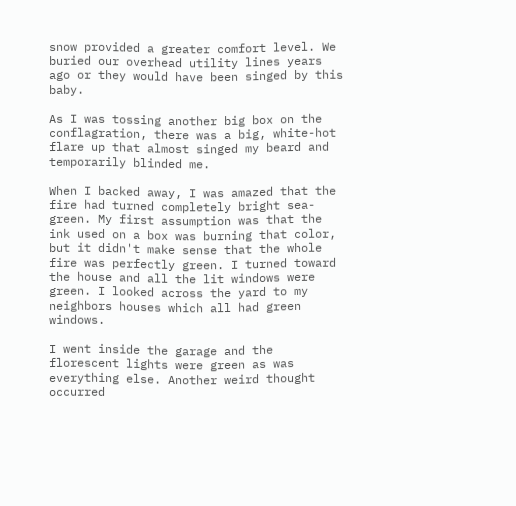snow provided a greater comfort level. We buried our overhead utility lines years ago or they would have been singed by this baby.

As I was tossing another big box on the conflagration, there was a big, white-hot flare up that almost singed my beard and temporarily blinded me.

When I backed away, I was amazed that the fire had turned completely bright sea-green. My first assumption was that the ink used on a box was burning that color, but it didn't make sense that the whole fire was perfectly green. I turned toward the house and all the lit windows were green. I looked across the yard to my neighbors houses which all had green windows.

I went inside the garage and the florescent lights were green as was everything else. Another weird thought occurred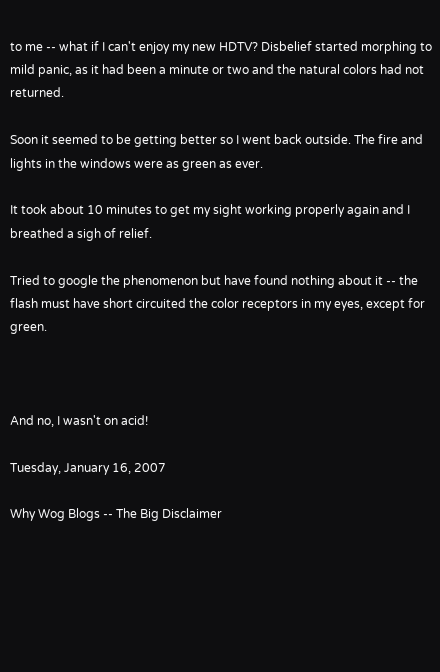to me -- what if I can't enjoy my new HDTV? Disbelief started morphing to mild panic, as it had been a minute or two and the natural colors had not returned.

Soon it seemed to be getting better so I went back outside. The fire and lights in the windows were as green as ever.

It took about 10 minutes to get my sight working properly again and I breathed a sigh of relief.

Tried to google the phenomenon but have found nothing about it -- the flash must have short circuited the color receptors in my eyes, except for green.



And no, I wasn't on acid!

Tuesday, January 16, 2007

Why Wog Blogs -- The Big Disclaimer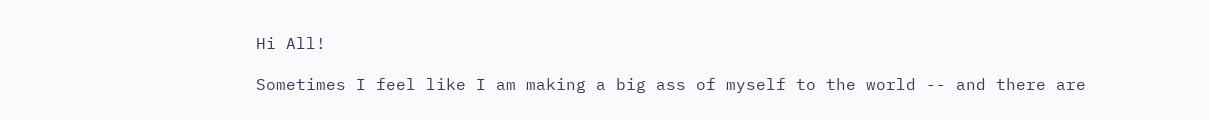Hi All!

Sometimes I feel like I am making a big ass of myself to the world -- and there are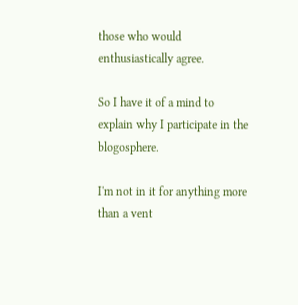those who would enthusiastically agree.

So I have it of a mind to explain why I participate in the blogosphere.

I'm not in it for anything more than a vent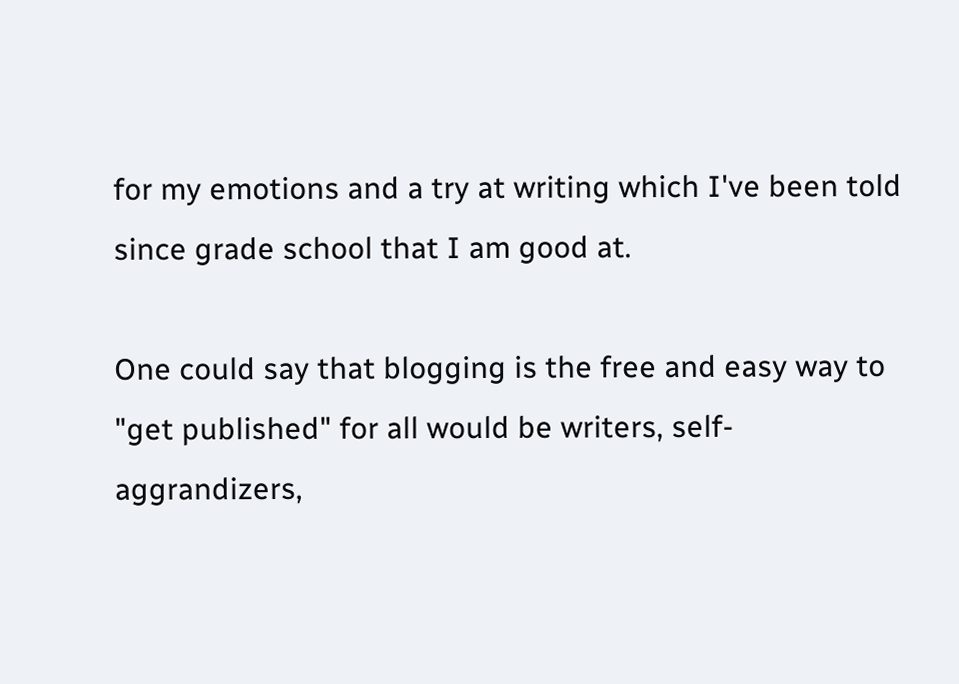for my emotions and a try at writing which I've been told since grade school that I am good at.

One could say that blogging is the free and easy way to "get published" for all would be writers, self-aggrandizers,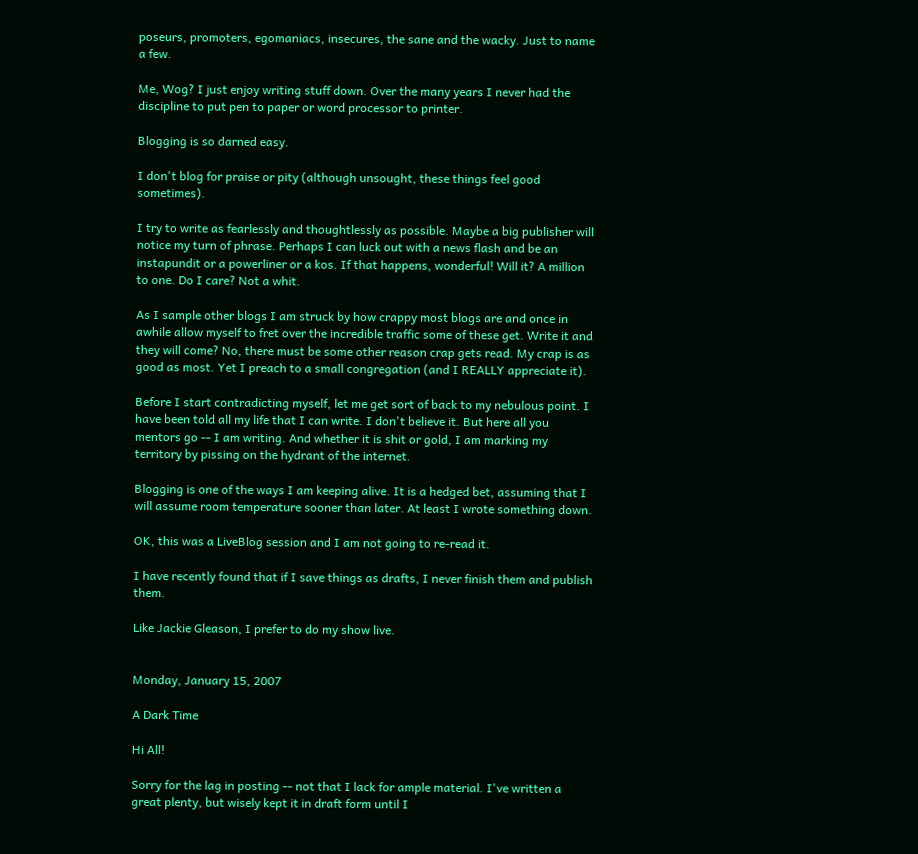poseurs, promoters, egomaniacs, insecures, the sane and the wacky. Just to name a few.

Me, Wog? I just enjoy writing stuff down. Over the many years I never had the discipline to put pen to paper or word processor to printer.

Blogging is so darned easy.

I don't blog for praise or pity (although unsought, these things feel good sometimes).

I try to write as fearlessly and thoughtlessly as possible. Maybe a big publisher will notice my turn of phrase. Perhaps I can luck out with a news flash and be an instapundit or a powerliner or a kos. If that happens, wonderful! Will it? A million to one. Do I care? Not a whit.

As I sample other blogs I am struck by how crappy most blogs are and once in awhile allow myself to fret over the incredible traffic some of these get. Write it and they will come? No, there must be some other reason crap gets read. My crap is as good as most. Yet I preach to a small congregation (and I REALLY appreciate it).

Before I start contradicting myself, let me get sort of back to my nebulous point. I have been told all my life that I can write. I don't believe it. But here all you mentors go -- I am writing. And whether it is shit or gold, I am marking my territory by pissing on the hydrant of the internet.

Blogging is one of the ways I am keeping alive. It is a hedged bet, assuming that I will assume room temperature sooner than later. At least I wrote something down.

OK, this was a LiveBlog session and I am not going to re-read it.

I have recently found that if I save things as drafts, I never finish them and publish them.

Like Jackie Gleason, I prefer to do my show live.


Monday, January 15, 2007

A Dark Time

Hi All!

Sorry for the lag in posting -- not that I lack for ample material. I've written a great plenty, but wisely kept it in draft form until I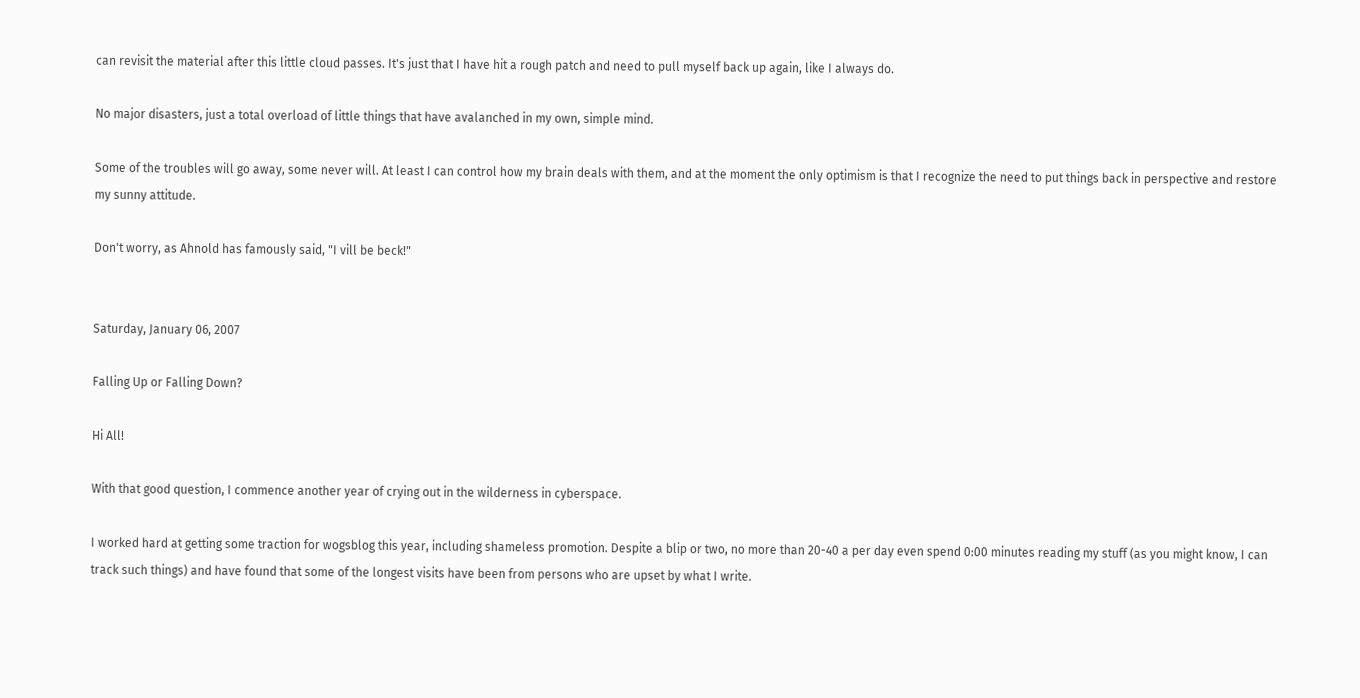can revisit the material after this little cloud passes. It's just that I have hit a rough patch and need to pull myself back up again, like I always do.

No major disasters, just a total overload of little things that have avalanched in my own, simple mind.

Some of the troubles will go away, some never will. At least I can control how my brain deals with them, and at the moment the only optimism is that I recognize the need to put things back in perspective and restore my sunny attitude.

Don't worry, as Ahnold has famously said, "I vill be beck!"


Saturday, January 06, 2007

Falling Up or Falling Down?

Hi All!

With that good question, I commence another year of crying out in the wilderness in cyberspace.

I worked hard at getting some traction for wogsblog this year, including shameless promotion. Despite a blip or two, no more than 20-40 a per day even spend 0:00 minutes reading my stuff (as you might know, I can track such things) and have found that some of the longest visits have been from persons who are upset by what I write.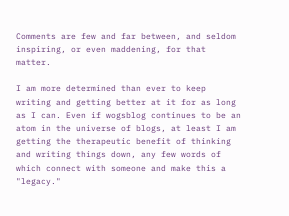Comments are few and far between, and seldom inspiring, or even maddening, for that matter.

I am more determined than ever to keep writing and getting better at it for as long as I can. Even if wogsblog continues to be an atom in the universe of blogs, at least I am getting the therapeutic benefit of thinking and writing things down, any few words of which connect with someone and make this a "legacy."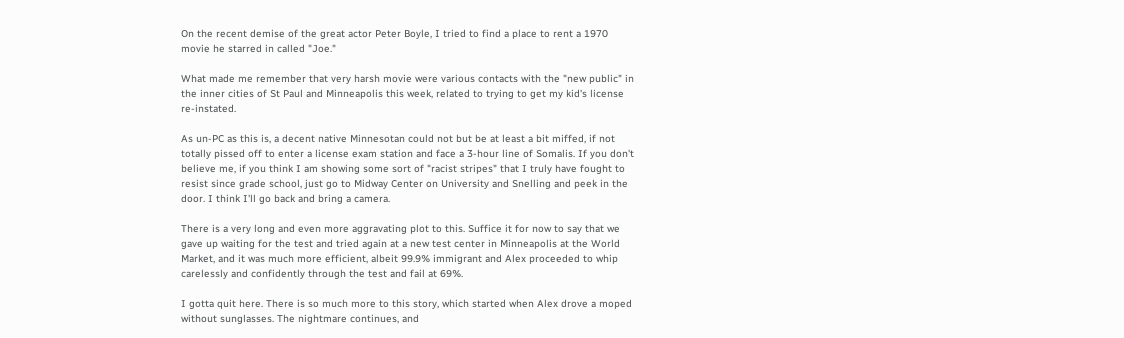On the recent demise of the great actor Peter Boyle, I tried to find a place to rent a 1970 movie he starred in called "Joe."

What made me remember that very harsh movie were various contacts with the "new public" in the inner cities of St Paul and Minneapolis this week, related to trying to get my kid's license re-instated.

As un-PC as this is, a decent native Minnesotan could not but be at least a bit miffed, if not totally pissed off to enter a license exam station and face a 3-hour line of Somalis. If you don't believe me, if you think I am showing some sort of "racist stripes" that I truly have fought to resist since grade school, just go to Midway Center on University and Snelling and peek in the door. I think I'll go back and bring a camera.

There is a very long and even more aggravating plot to this. Suffice it for now to say that we gave up waiting for the test and tried again at a new test center in Minneapolis at the World Market, and it was much more efficient, albeit 99.9% immigrant and Alex proceeded to whip carelessly and confidently through the test and fail at 69%.

I gotta quit here. There is so much more to this story, which started when Alex drove a moped without sunglasses. The nightmare continues, and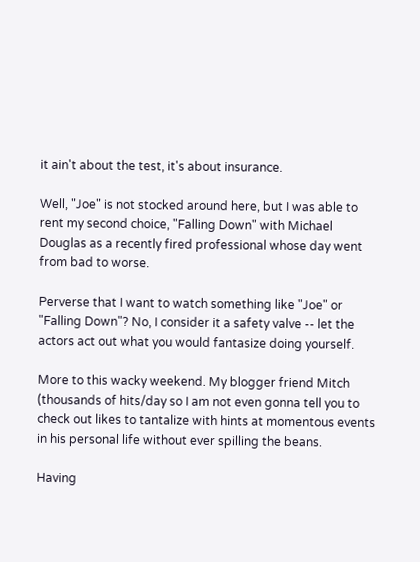it ain't about the test, it's about insurance.

Well, "Joe" is not stocked around here, but I was able to rent my second choice, "Falling Down" with Michael Douglas as a recently fired professional whose day went from bad to worse.

Perverse that I want to watch something like "Joe" or "Falling Down"? No, I consider it a safety valve -- let the actors act out what you would fantasize doing yourself.

More to this wacky weekend. My blogger friend Mitch (thousands of hits/day so I am not even gonna tell you to check out likes to tantalize with hints at momentous events in his personal life without ever spilling the beans.

Having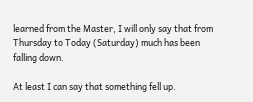learned from the Master, I will only say that from Thursday to Today (Saturday) much has been falling down.

At least I can say that something fell up.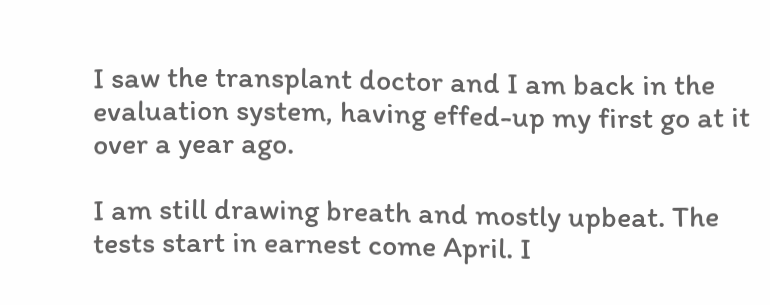I saw the transplant doctor and I am back in the evaluation system, having effed-up my first go at it over a year ago.

I am still drawing breath and mostly upbeat. The tests start in earnest come April. I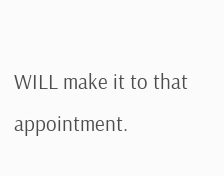WILL make it to that appointment.